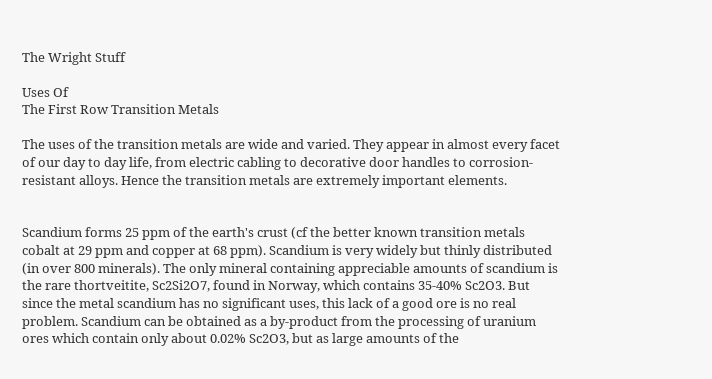The Wright Stuff

Uses Of
The First Row Transition Metals

The uses of the transition metals are wide and varied. They appear in almost every facet of our day to day life, from electric cabling to decorative door handles to corrosion-resistant alloys. Hence the transition metals are extremely important elements.


Scandium forms 25 ppm of the earth's crust (cf the better known transition metals cobalt at 29 ppm and copper at 68 ppm). Scandium is very widely but thinly distributed (in over 800 minerals). The only mineral containing appreciable amounts of scandium is the rare thortveitite, Sc2Si2O7, found in Norway, which contains 35-40% Sc2O3. But since the metal scandium has no significant uses, this lack of a good ore is no real problem. Scandium can be obtained as a by-product from the processing of uranium ores which contain only about 0.02% Sc2O3, but as large amounts of the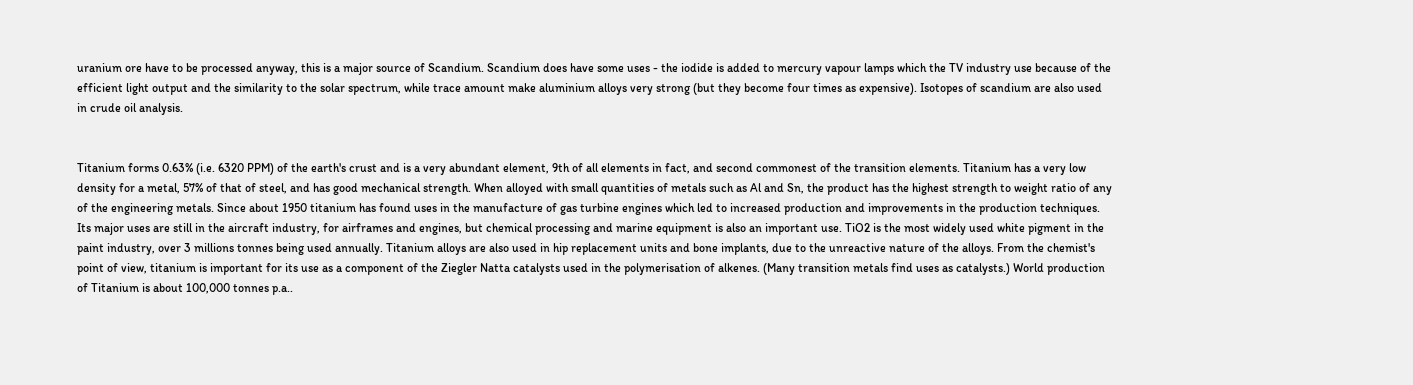uranium ore have to be processed anyway, this is a major source of Scandium. Scandium does have some uses - the iodide is added to mercury vapour lamps which the TV industry use because of the efficient light output and the similarity to the solar spectrum, while trace amount make aluminium alloys very strong (but they become four times as expensive). Isotopes of scandium are also used in crude oil analysis.


Titanium forms 0.63% (i.e. 6320 PPM) of the earth's crust and is a very abundant element, 9th of all elements in fact, and second commonest of the transition elements. Titanium has a very low density for a metal, 57% of that of steel, and has good mechanical strength. When alloyed with small quantities of metals such as Al and Sn, the product has the highest strength to weight ratio of any of the engineering metals. Since about 1950 titanium has found uses in the manufacture of gas turbine engines which led to increased production and improvements in the production techniques. Its major uses are still in the aircraft industry, for airframes and engines, but chemical processing and marine equipment is also an important use. TiO2 is the most widely used white pigment in the paint industry, over 3 millions tonnes being used annually. Titanium alloys are also used in hip replacement units and bone implants, due to the unreactive nature of the alloys. From the chemist's point of view, titanium is important for its use as a component of the Ziegler Natta catalysts used in the polymerisation of alkenes. (Many transition metals find uses as catalysts.) World production of Titanium is about 100,000 tonnes p.a..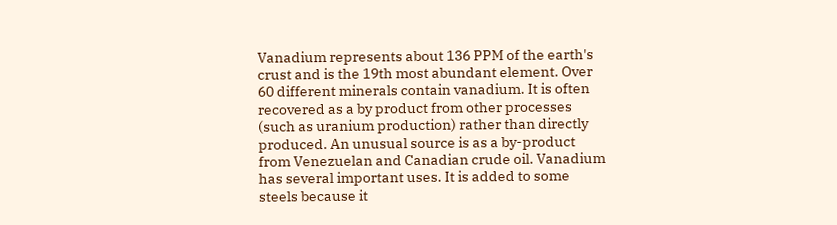Vanadium represents about 136 PPM of the earth's crust and is the 19th most abundant element. Over 60 different minerals contain vanadium. It is often recovered as a by product from other processes (such as uranium production) rather than directly produced. An unusual source is as a by-product from Venezuelan and Canadian crude oil. Vanadium has several important uses. It is added to some steels because it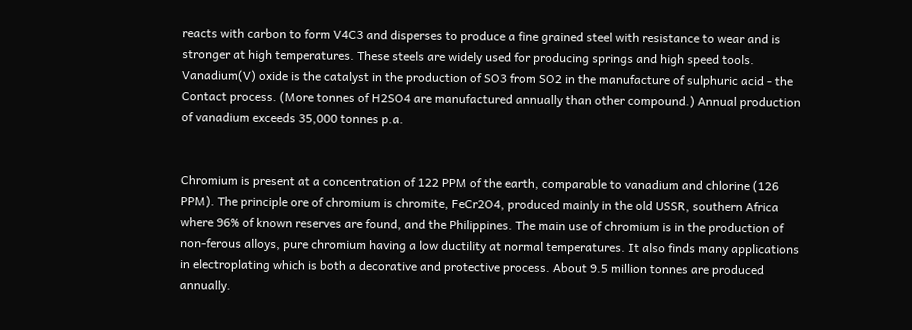reacts with carbon to form V4C3 and disperses to produce a fine grained steel with resistance to wear and is stronger at high temperatures. These steels are widely used for producing springs and high speed tools. Vanadium(V) oxide is the catalyst in the production of SO3 from SO2 in the manufacture of sulphuric acid - the Contact process. (More tonnes of H2SO4 are manufactured annually than other compound.) Annual production of vanadium exceeds 35,000 tonnes p.a.


Chromium is present at a concentration of 122 PPM of the earth, comparable to vanadium and chlorine (126 PPM). The principle ore of chromium is chromite, FeCr2O4, produced mainly in the old USSR, southern Africa where 96% of known reserves are found, and the Philippines. The main use of chromium is in the production of non-ferous alloys, pure chromium having a low ductility at normal temperatures. It also finds many applications in electroplating which is both a decorative and protective process. About 9.5 million tonnes are produced annually.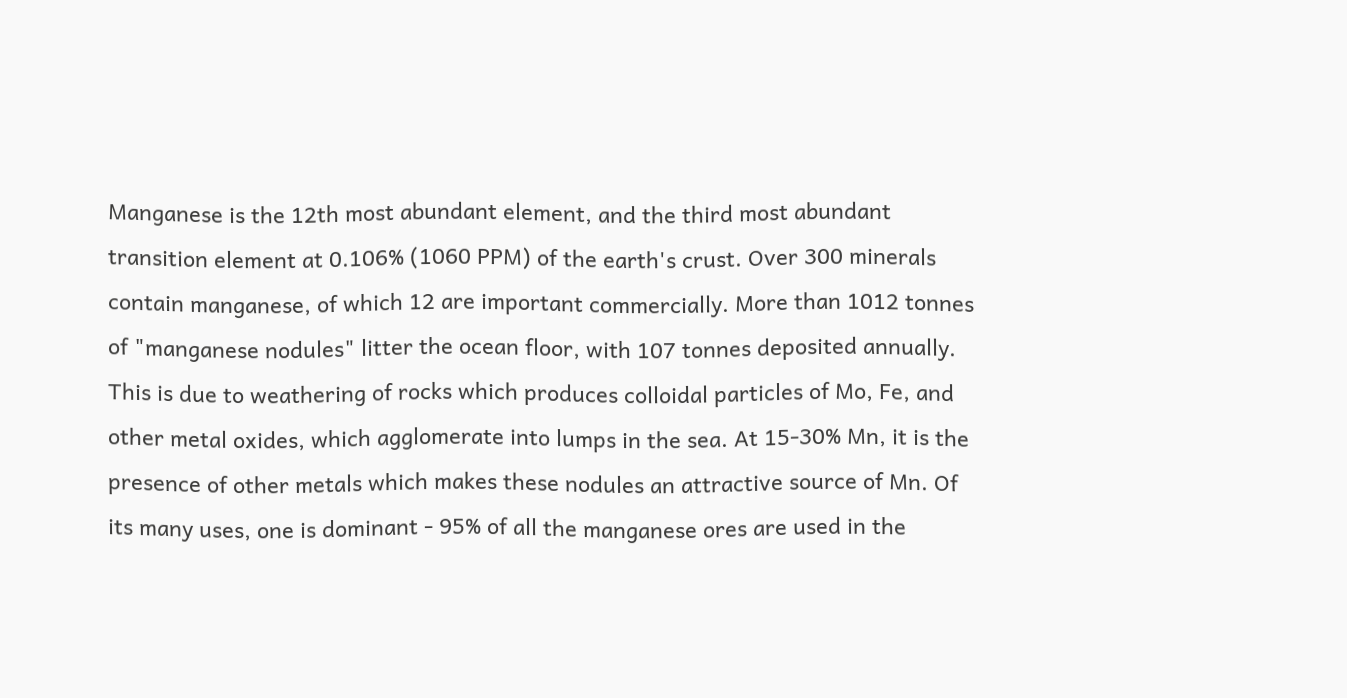Manganese is the 12th most abundant element, and the third most abundant transition element at 0.106% (1060 PPM) of the earth's crust. Over 300 minerals contain manganese, of which 12 are important commercially. More than 1012 tonnes of "manganese nodules" litter the ocean floor, with 107 tonnes deposited annually. This is due to weathering of rocks which produces colloidal particles of Mo, Fe, and other metal oxides, which agglomerate into lumps in the sea. At 15-30% Mn, it is the presence of other metals which makes these nodules an attractive source of Mn. Of its many uses, one is dominant - 95% of all the manganese ores are used in the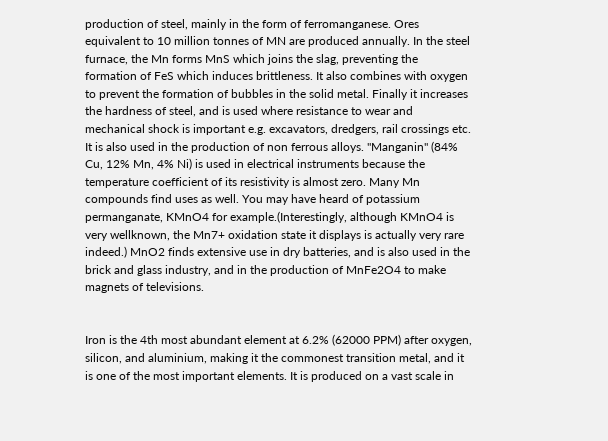production of steel, mainly in the form of ferromanganese. Ores equivalent to 10 million tonnes of MN are produced annually. In the steel furnace, the Mn forms MnS which joins the slag, preventing the formation of FeS which induces brittleness. It also combines with oxygen to prevent the formation of bubbles in the solid metal. Finally it increases the hardness of steel, and is used where resistance to wear and mechanical shock is important e.g. excavators, dredgers, rail crossings etc. It is also used in the production of non ferrous alloys. "Manganin" (84% Cu, 12% Mn, 4% Ni) is used in electrical instruments because the temperature coefficient of its resistivity is almost zero. Many Mn compounds find uses as well. You may have heard of potassium permanganate, KMnO4 for example.(Interestingly, although KMnO4 is very wellknown, the Mn7+ oxidation state it displays is actually very rare indeed.) MnO2 finds extensive use in dry batteries, and is also used in the brick and glass industry, and in the production of MnFe2O4 to make magnets of televisions.


Iron is the 4th most abundant element at 6.2% (62000 PPM) after oxygen, silicon, and aluminium, making it the commonest transition metal, and it is one of the most important elements. It is produced on a vast scale in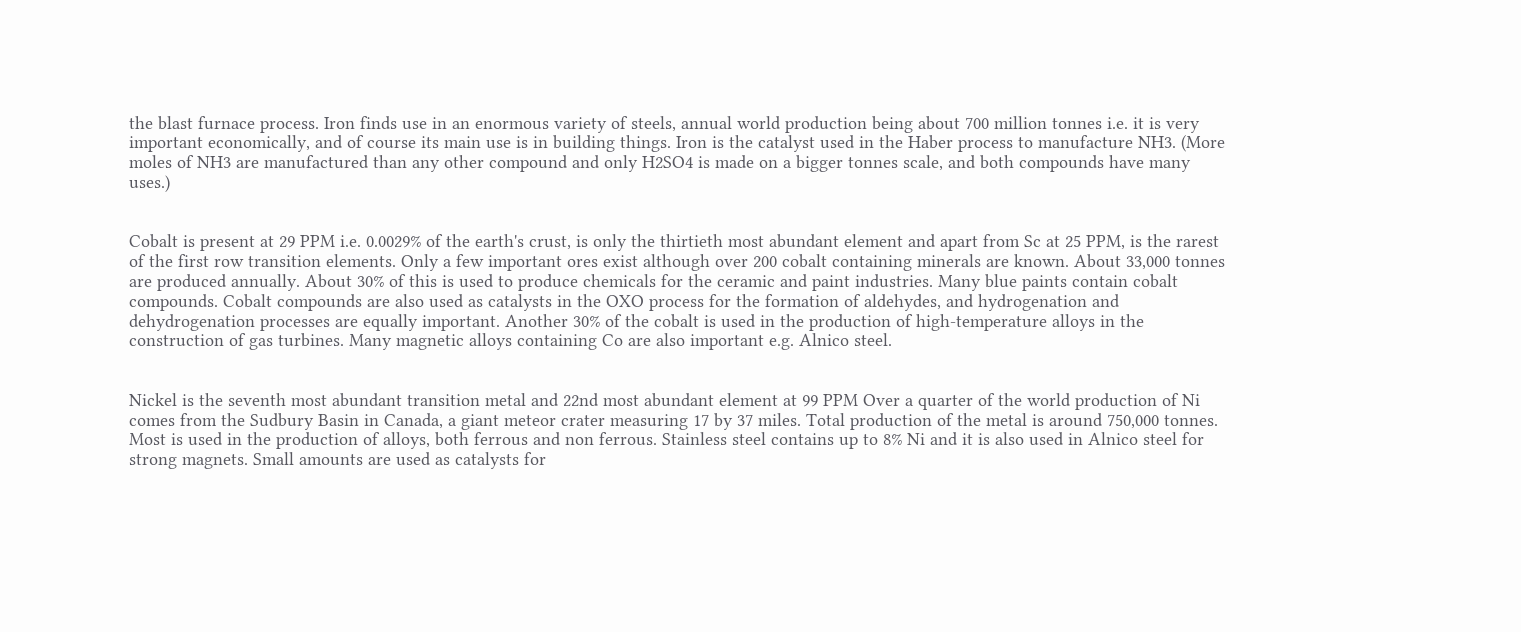the blast furnace process. Iron finds use in an enormous variety of steels, annual world production being about 700 million tonnes i.e. it is very important economically, and of course its main use is in building things. Iron is the catalyst used in the Haber process to manufacture NH3. (More moles of NH3 are manufactured than any other compound and only H2SO4 is made on a bigger tonnes scale, and both compounds have many uses.)


Cobalt is present at 29 PPM i.e. 0.0029% of the earth's crust, is only the thirtieth most abundant element and apart from Sc at 25 PPM, is the rarest of the first row transition elements. Only a few important ores exist although over 200 cobalt containing minerals are known. About 33,000 tonnes are produced annually. About 30% of this is used to produce chemicals for the ceramic and paint industries. Many blue paints contain cobalt compounds. Cobalt compounds are also used as catalysts in the OXO process for the formation of aldehydes, and hydrogenation and dehydrogenation processes are equally important. Another 30% of the cobalt is used in the production of high-temperature alloys in the construction of gas turbines. Many magnetic alloys containing Co are also important e.g. Alnico steel.


Nickel is the seventh most abundant transition metal and 22nd most abundant element at 99 PPM Over a quarter of the world production of Ni comes from the Sudbury Basin in Canada, a giant meteor crater measuring 17 by 37 miles. Total production of the metal is around 750,000 tonnes. Most is used in the production of alloys, both ferrous and non ferrous. Stainless steel contains up to 8% Ni and it is also used in Alnico steel for strong magnets. Small amounts are used as catalysts for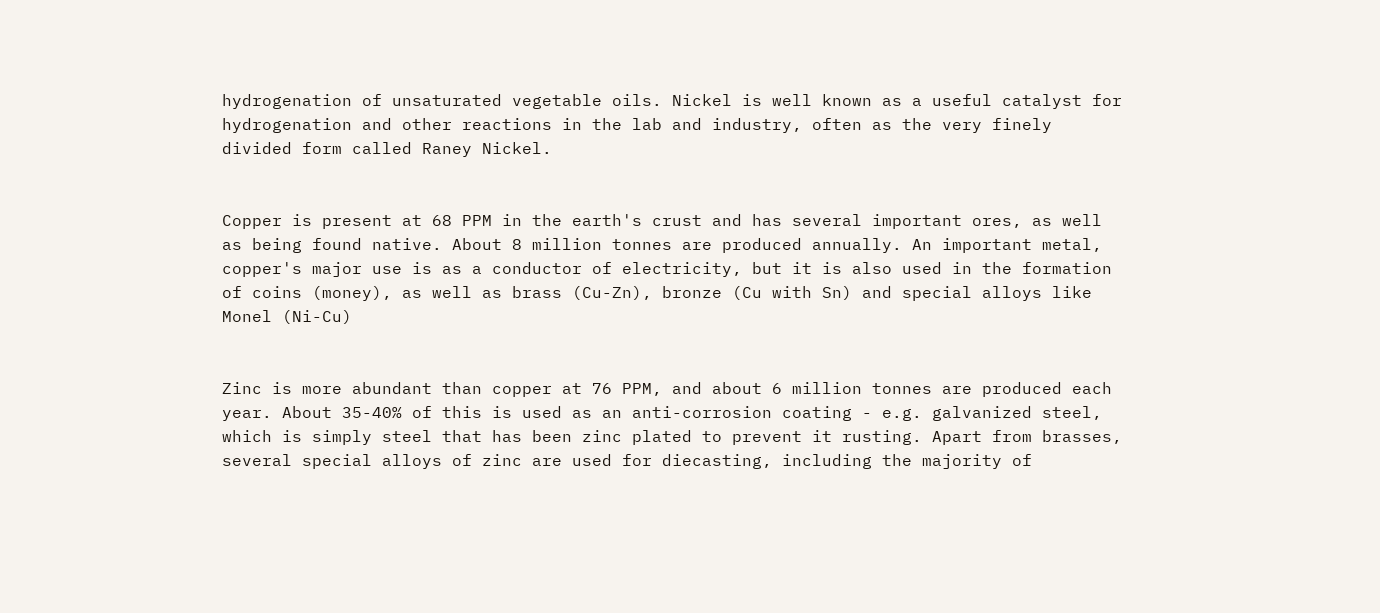hydrogenation of unsaturated vegetable oils. Nickel is well known as a useful catalyst for hydrogenation and other reactions in the lab and industry, often as the very finely divided form called Raney Nickel.


Copper is present at 68 PPM in the earth's crust and has several important ores, as well as being found native. About 8 million tonnes are produced annually. An important metal, copper's major use is as a conductor of electricity, but it is also used in the formation of coins (money), as well as brass (Cu-Zn), bronze (Cu with Sn) and special alloys like Monel (Ni-Cu)


Zinc is more abundant than copper at 76 PPM, and about 6 million tonnes are produced each year. About 35-40% of this is used as an anti-corrosion coating - e.g. galvanized steel, which is simply steel that has been zinc plated to prevent it rusting. Apart from brasses, several special alloys of zinc are used for diecasting, including the majority of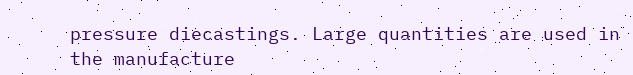pressure diecastings. Large quantities are used in the manufacture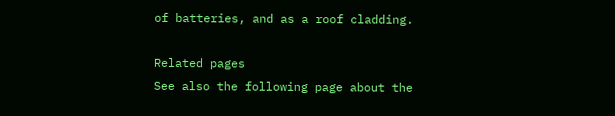of batteries, and as a roof cladding.

Related pages
See also the following page about the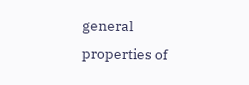general properties of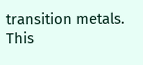transition metals.
This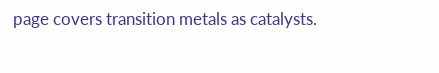page covers transition metals as catalysts.